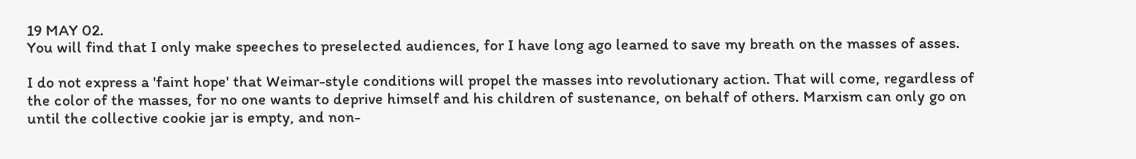19 MAY 02.
You will find that I only make speeches to preselected audiences, for I have long ago learned to save my breath on the masses of asses.

I do not express a 'faint hope' that Weimar-style conditions will propel the masses into revolutionary action. That will come, regardless of the color of the masses, for no one wants to deprive himself and his children of sustenance, on behalf of others. Marxism can only go on until the collective cookie jar is empty, and non-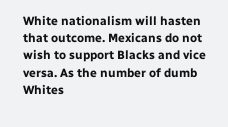White nationalism will hasten that outcome. Mexicans do not wish to support Blacks and vice versa. As the number of dumb Whites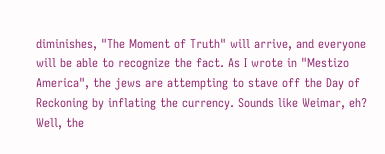diminishes, "The Moment of Truth" will arrive, and everyone will be able to recognize the fact. As I wrote in "Mestizo America", the jews are attempting to stave off the Day of Reckoning by inflating the currency. Sounds like Weimar, eh? Well, the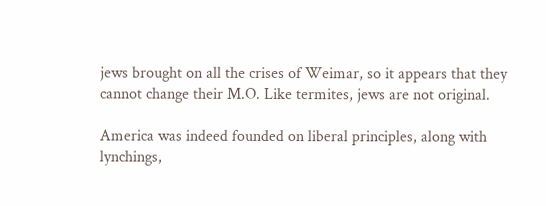jews brought on all the crises of Weimar, so it appears that they cannot change their M.O. Like termites, jews are not original.

America was indeed founded on liberal principles, along with lynchings,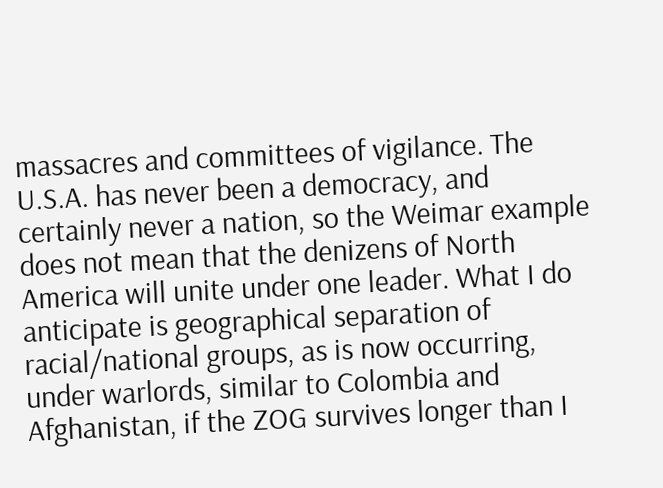massacres and committees of vigilance. The U.S.A. has never been a democracy, and certainly never a nation, so the Weimar example does not mean that the denizens of North America will unite under one leader. What I do anticipate is geographical separation of racial/national groups, as is now occurring, under warlords, similar to Colombia and Afghanistan, if the ZOG survives longer than I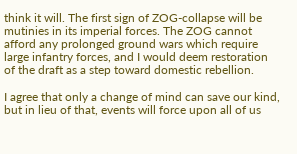think it will. The first sign of ZOG-collapse will be mutinies in its imperial forces. The ZOG cannot afford any prolonged ground wars which require large infantry forces, and I would deem restoration of the draft as a step toward domestic rebellion.

I agree that only a change of mind can save our kind, but in lieu of that, events will force upon all of us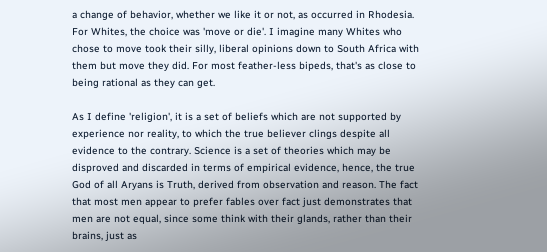a change of behavior, whether we like it or not, as occurred in Rhodesia. For Whites, the choice was 'move or die'. I imagine many Whites who chose to move took their silly, liberal opinions down to South Africa with them but move they did. For most feather-less bipeds, that's as close to being rational as they can get.

As I define 'religion', it is a set of beliefs which are not supported by experience nor reality, to which the true believer clings despite all evidence to the contrary. Science is a set of theories which may be disproved and discarded in terms of empirical evidence, hence, the true God of all Aryans is Truth, derived from observation and reason. The fact that most men appear to prefer fables over fact just demonstrates that men are not equal, since some think with their glands, rather than their brains, just as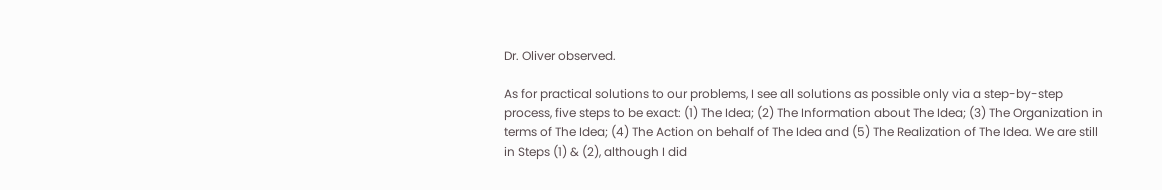Dr. Oliver observed.

As for practical solutions to our problems, I see all solutions as possible only via a step-by-step process, five steps to be exact: (1) The Idea; (2) The Information about The Idea; (3) The Organization in terms of The Idea; (4) The Action on behalf of The Idea and (5) The Realization of The Idea. We are still in Steps (1) & (2), although I did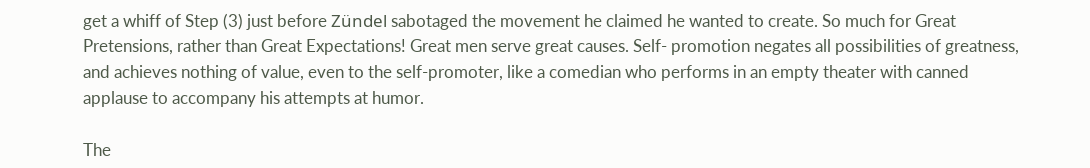get a whiff of Step (3) just before Zündel sabotaged the movement he claimed he wanted to create. So much for Great Pretensions, rather than Great Expectations! Great men serve great causes. Self- promotion negates all possibilities of greatness, and achieves nothing of value, even to the self-promoter, like a comedian who performs in an empty theater with canned applause to accompany his attempts at humor.

The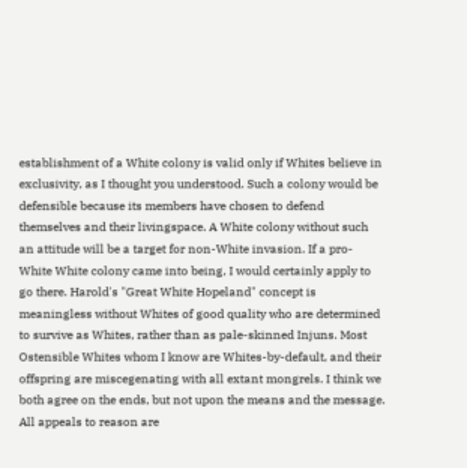establishment of a White colony is valid only if Whites believe in exclusivity, as I thought you understood. Such a colony would be defensible because its members have chosen to defend themselves and their livingspace. A White colony without such an attitude will be a target for non-White invasion. If a pro-White White colony came into being, I would certainly apply to go there. Harold's "Great White Hopeland" concept is meaningless without Whites of good quality who are determined to survive as Whites, rather than as pale-skinned Injuns. Most Ostensible Whites whom I know are Whites-by-default, and their offspring are miscegenating with all extant mongrels. I think we both agree on the ends, but not upon the means and the message. All appeals to reason are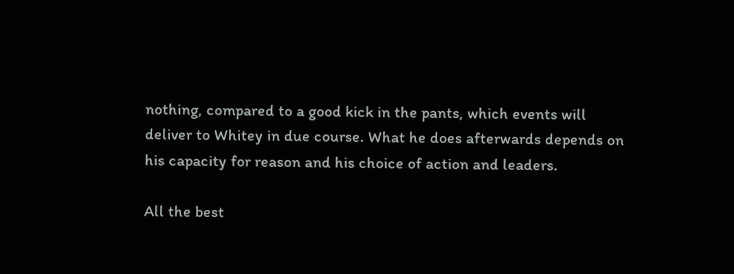nothing, compared to a good kick in the pants, which events will deliver to Whitey in due course. What he does afterwards depends on his capacity for reason and his choice of action and leaders.

All the best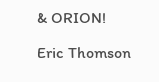& ORION!

Eric Thomson